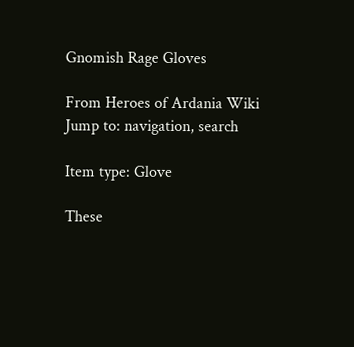Gnomish Rage Gloves

From Heroes of Ardania Wiki
Jump to: navigation, search

Item type: Glove

These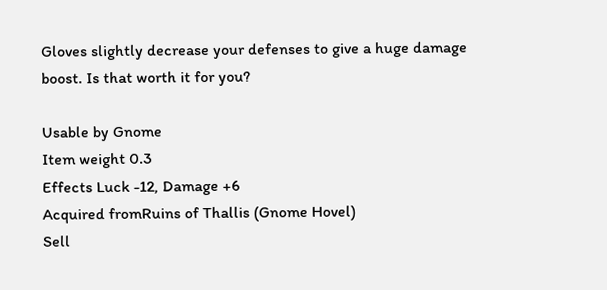Gloves slightly decrease your defenses to give a huge damage boost. Is that worth it for you?

Usable by Gnome
Item weight 0.3
Effects Luck -12, Damage +6
Acquired fromRuins of Thallis (Gnome Hovel)
Sell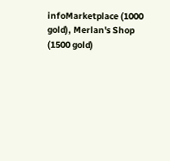infoMarketplace (1000 gold), Merlan's Shop (1500 gold)